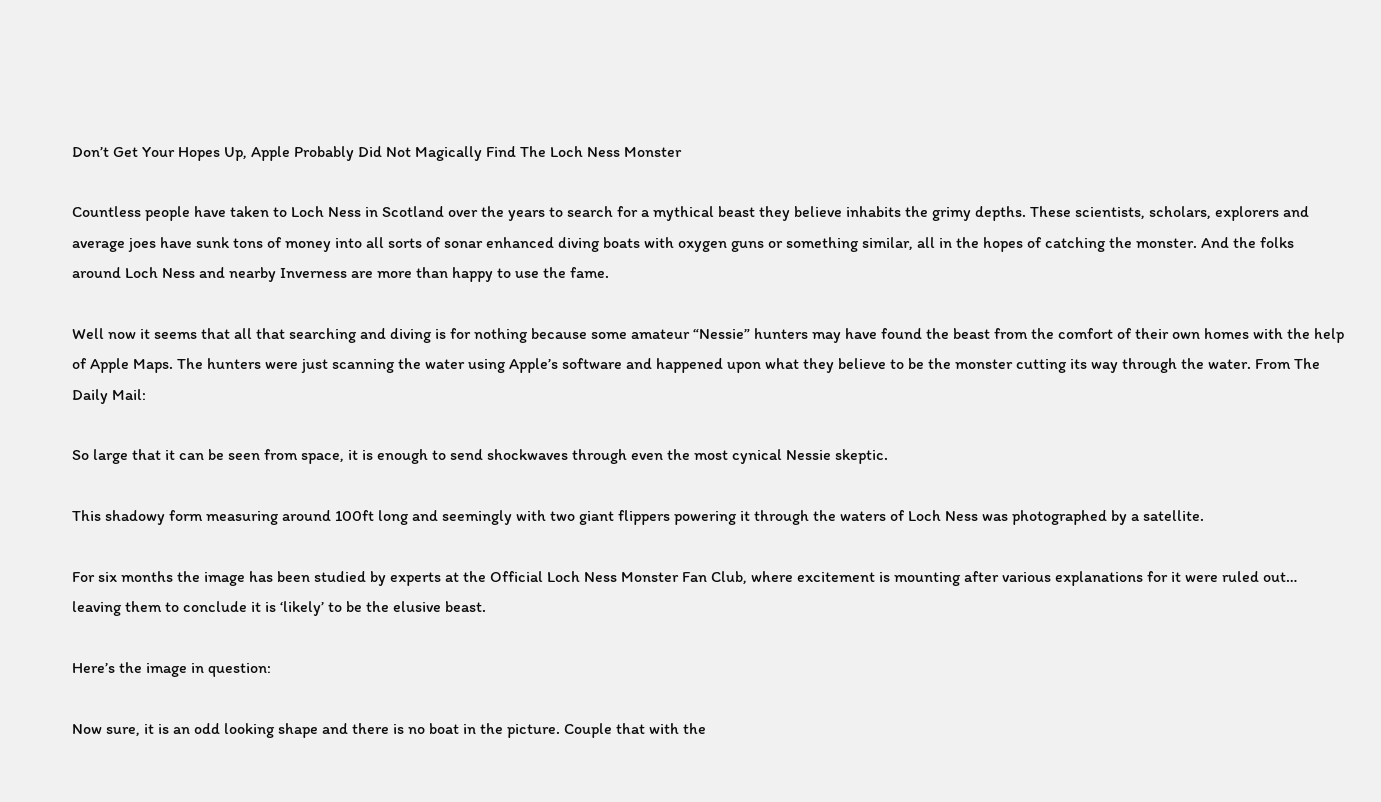Don’t Get Your Hopes Up, Apple Probably Did Not Magically Find The Loch Ness Monster

Countless people have taken to Loch Ness in Scotland over the years to search for a mythical beast they believe inhabits the grimy depths. These scientists, scholars, explorers and average joes have sunk tons of money into all sorts of sonar enhanced diving boats with oxygen guns or something similar, all in the hopes of catching the monster. And the folks around Loch Ness and nearby Inverness are more than happy to use the fame.

Well now it seems that all that searching and diving is for nothing because some amateur “Nessie” hunters may have found the beast from the comfort of their own homes with the help of Apple Maps. The hunters were just scanning the water using Apple’s software and happened upon what they believe to be the monster cutting its way through the water. From The Daily Mail:

So large that it can be seen from space, it is enough to send shockwaves through even the most cynical Nessie skeptic.

This shadowy form measuring around 100ft long and seemingly with two giant flippers powering it through the waters of Loch Ness was photographed by a satellite.

For six months the image has been studied by experts at the Official Loch Ness Monster Fan Club, where excitement is mounting after various explanations for it were ruled out… leaving them to conclude it is ‘likely’ to be the elusive beast.

Here’s the image in question:

Now sure, it is an odd looking shape and there is no boat in the picture. Couple that with the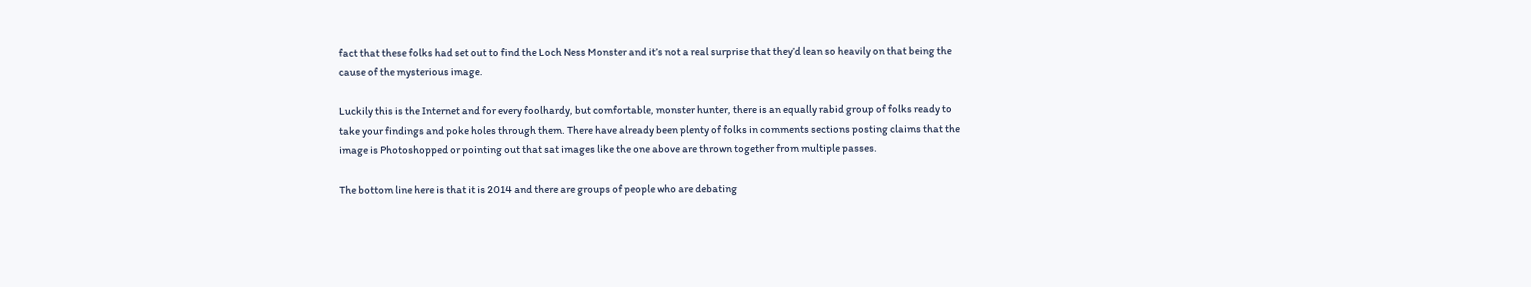fact that these folks had set out to find the Loch Ness Monster and it’s not a real surprise that they’d lean so heavily on that being the cause of the mysterious image.

Luckily this is the Internet and for every foolhardy, but comfortable, monster hunter, there is an equally rabid group of folks ready to take your findings and poke holes through them. There have already been plenty of folks in comments sections posting claims that the image is Photoshopped or pointing out that sat images like the one above are thrown together from multiple passes.

The bottom line here is that it is 2014 and there are groups of people who are debating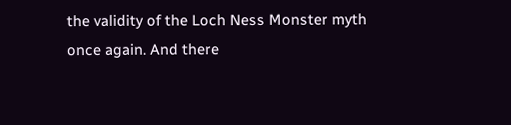the validity of the Loch Ness Monster myth once again. And there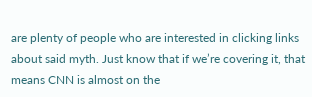are plenty of people who are interested in clicking links about said myth. Just know that if we’re covering it, that means CNN is almost on the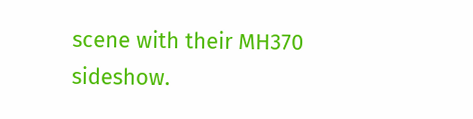scene with their MH370 sideshow.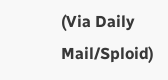(Via Daily Mail/Sploid)